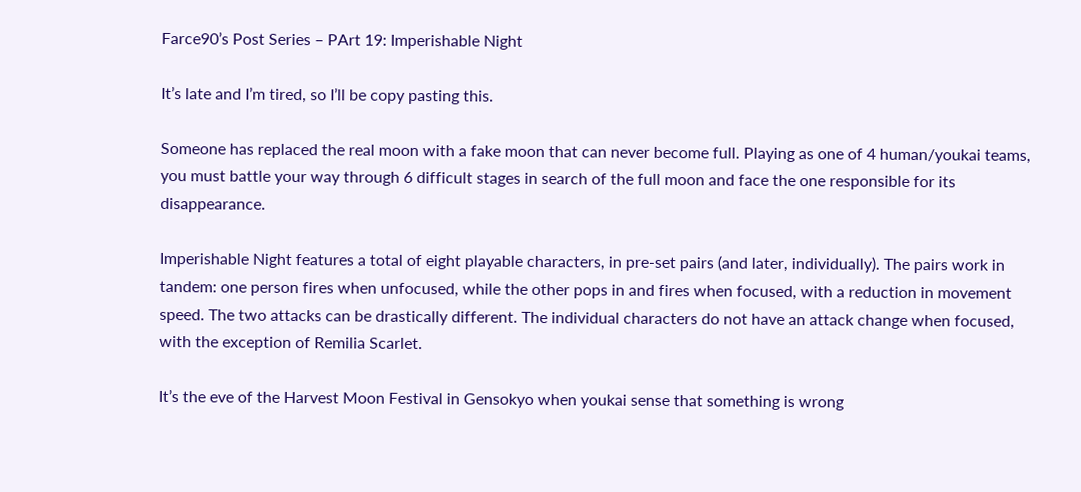Farce90’s Post Series – PArt 19: Imperishable Night

It’s late and I’m tired, so I’ll be copy pasting this.

Someone has replaced the real moon with a fake moon that can never become full. Playing as one of 4 human/youkai teams, you must battle your way through 6 difficult stages in search of the full moon and face the one responsible for its disappearance.

Imperishable Night features a total of eight playable characters, in pre-set pairs (and later, individually). The pairs work in tandem: one person fires when unfocused, while the other pops in and fires when focused, with a reduction in movement speed. The two attacks can be drastically different. The individual characters do not have an attack change when focused, with the exception of Remilia Scarlet.

It’s the eve of the Harvest Moon Festival in Gensokyo when youkai sense that something is wrong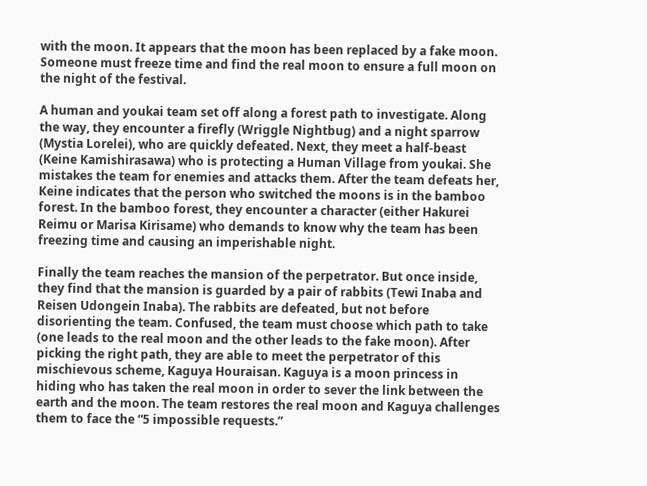with the moon. It appears that the moon has been replaced by a fake moon. Someone must freeze time and find the real moon to ensure a full moon on the night of the festival.

A human and youkai team set off along a forest path to investigate. Along the way, they encounter a firefly (Wriggle Nightbug) and a night sparrow (Mystia Lorelei), who are quickly defeated. Next, they meet a half-beast (Keine Kamishirasawa) who is protecting a Human Village from youkai. She mistakes the team for enemies and attacks them. After the team defeats her, Keine indicates that the person who switched the moons is in the bamboo forest. In the bamboo forest, they encounter a character (either Hakurei Reimu or Marisa Kirisame) who demands to know why the team has been freezing time and causing an imperishable night.

Finally the team reaches the mansion of the perpetrator. But once inside, they find that the mansion is guarded by a pair of rabbits (Tewi Inaba and Reisen Udongein Inaba). The rabbits are defeated, but not before disorienting the team. Confused, the team must choose which path to take (one leads to the real moon and the other leads to the fake moon). After picking the right path, they are able to meet the perpetrator of this mischievous scheme, Kaguya Houraisan. Kaguya is a moon princess in hiding who has taken the real moon in order to sever the link between the earth and the moon. The team restores the real moon and Kaguya challenges them to face the “5 impossible requests.”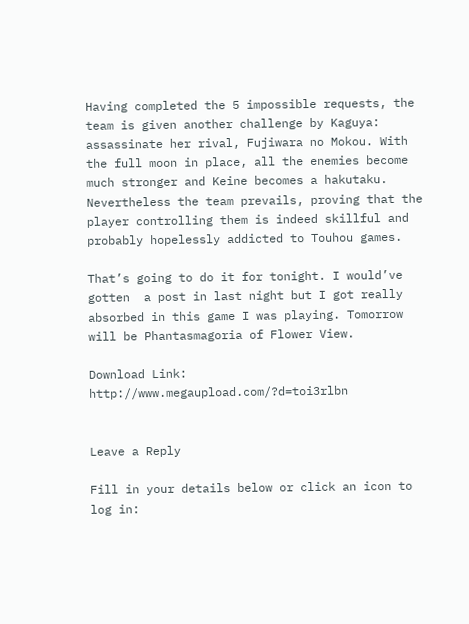Having completed the 5 impossible requests, the team is given another challenge by Kaguya: assassinate her rival, Fujiwara no Mokou. With the full moon in place, all the enemies become much stronger and Keine becomes a hakutaku. Nevertheless the team prevails, proving that the player controlling them is indeed skillful and probably hopelessly addicted to Touhou games.

That’s going to do it for tonight. I would’ve gotten  a post in last night but I got really absorbed in this game I was playing. Tomorrow will be Phantasmagoria of Flower View.

Download Link: http://www.megaupload.com/?d=toi3rlbn


Leave a Reply

Fill in your details below or click an icon to log in: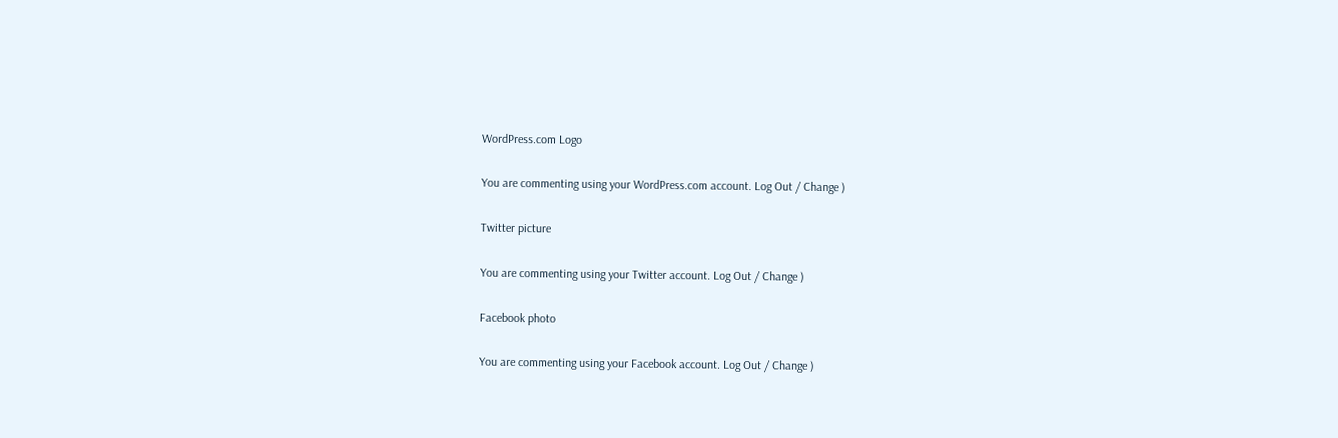WordPress.com Logo

You are commenting using your WordPress.com account. Log Out / Change )

Twitter picture

You are commenting using your Twitter account. Log Out / Change )

Facebook photo

You are commenting using your Facebook account. Log Out / Change )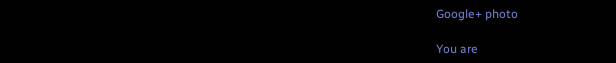Google+ photo

You are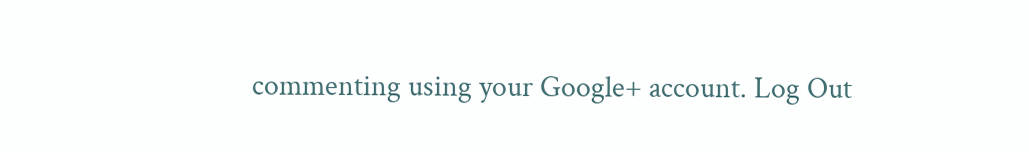commenting using your Google+ account. Log Out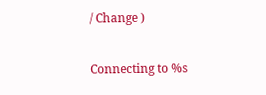/ Change )

Connecting to %s